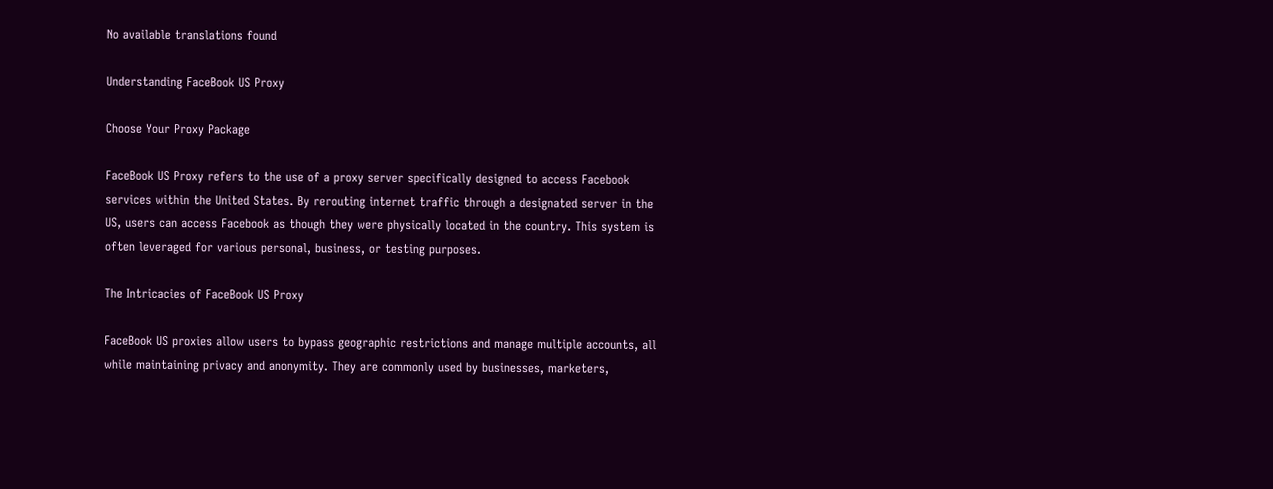No available translations found

Understanding FaceBook US Proxy

Choose Your Proxy Package

FaceBook US Proxy refers to the use of a proxy server specifically designed to access Facebook services within the United States. By rerouting internet traffic through a designated server in the US, users can access Facebook as though they were physically located in the country. This system is often leveraged for various personal, business, or testing purposes.

The Intricacies of FaceBook US Proxy

FaceBook US proxies allow users to bypass geographic restrictions and manage multiple accounts, all while maintaining privacy and anonymity. They are commonly used by businesses, marketers,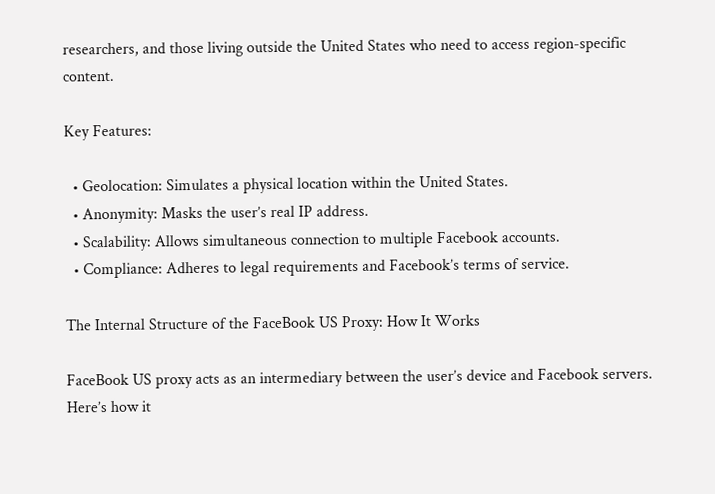researchers, and those living outside the United States who need to access region-specific content.

Key Features:

  • Geolocation: Simulates a physical location within the United States.
  • Anonymity: Masks the user’s real IP address.
  • Scalability: Allows simultaneous connection to multiple Facebook accounts.
  • Compliance: Adheres to legal requirements and Facebook’s terms of service.

The Internal Structure of the FaceBook US Proxy: How It Works

FaceBook US proxy acts as an intermediary between the user’s device and Facebook servers. Here’s how it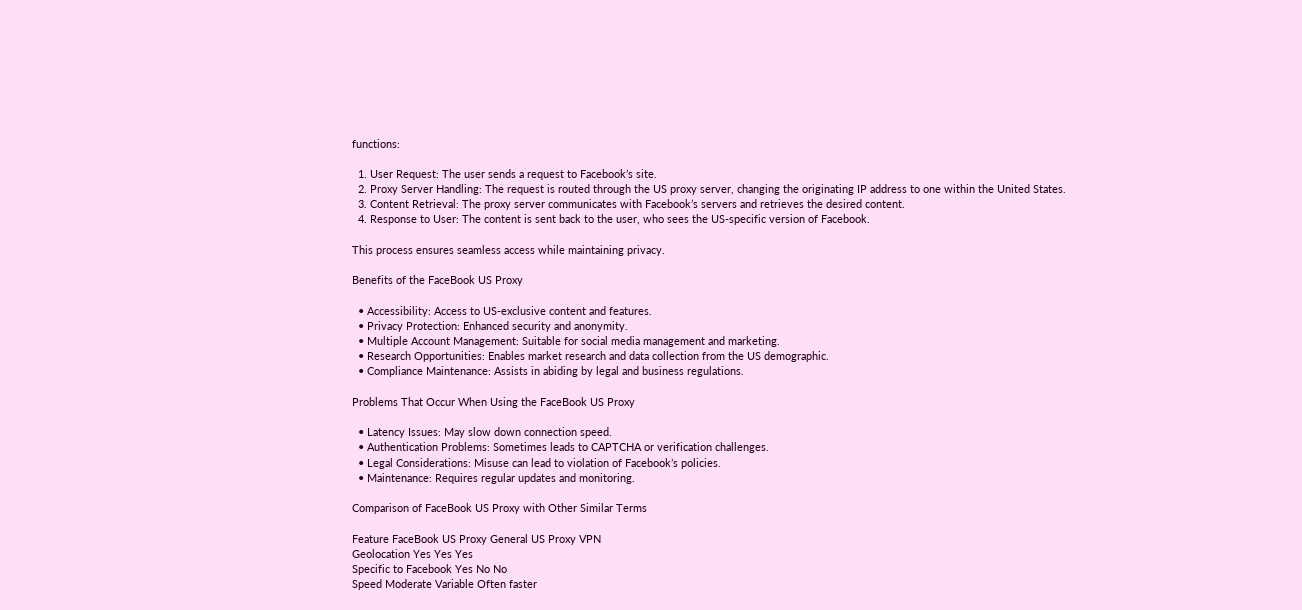functions:

  1. User Request: The user sends a request to Facebook’s site.
  2. Proxy Server Handling: The request is routed through the US proxy server, changing the originating IP address to one within the United States.
  3. Content Retrieval: The proxy server communicates with Facebook’s servers and retrieves the desired content.
  4. Response to User: The content is sent back to the user, who sees the US-specific version of Facebook.

This process ensures seamless access while maintaining privacy.

Benefits of the FaceBook US Proxy

  • Accessibility: Access to US-exclusive content and features.
  • Privacy Protection: Enhanced security and anonymity.
  • Multiple Account Management: Suitable for social media management and marketing.
  • Research Opportunities: Enables market research and data collection from the US demographic.
  • Compliance Maintenance: Assists in abiding by legal and business regulations.

Problems That Occur When Using the FaceBook US Proxy

  • Latency Issues: May slow down connection speed.
  • Authentication Problems: Sometimes leads to CAPTCHA or verification challenges.
  • Legal Considerations: Misuse can lead to violation of Facebook’s policies.
  • Maintenance: Requires regular updates and monitoring.

Comparison of FaceBook US Proxy with Other Similar Terms

Feature FaceBook US Proxy General US Proxy VPN
Geolocation Yes Yes Yes
Specific to Facebook Yes No No
Speed Moderate Variable Often faster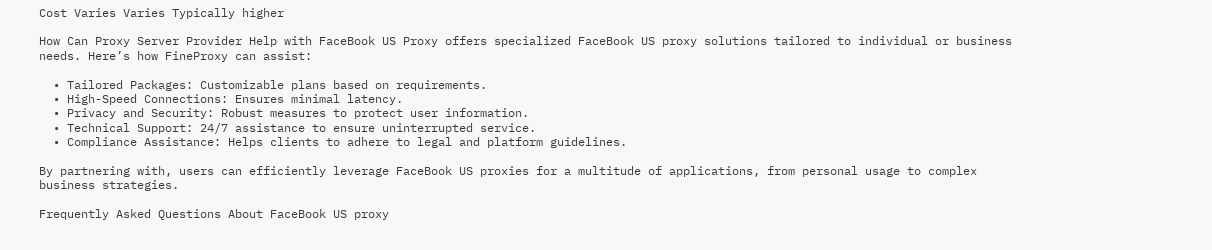Cost Varies Varies Typically higher

How Can Proxy Server Provider Help with FaceBook US Proxy offers specialized FaceBook US proxy solutions tailored to individual or business needs. Here’s how FineProxy can assist:

  • Tailored Packages: Customizable plans based on requirements.
  • High-Speed Connections: Ensures minimal latency.
  • Privacy and Security: Robust measures to protect user information.
  • Technical Support: 24/7 assistance to ensure uninterrupted service.
  • Compliance Assistance: Helps clients to adhere to legal and platform guidelines.

By partnering with, users can efficiently leverage FaceBook US proxies for a multitude of applications, from personal usage to complex business strategies.

Frequently Asked Questions About FaceBook US proxy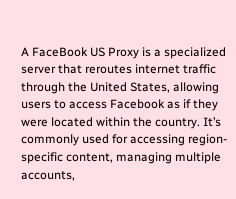A FaceBook US Proxy is a specialized server that reroutes internet traffic through the United States, allowing users to access Facebook as if they were located within the country. It’s commonly used for accessing region-specific content, managing multiple accounts,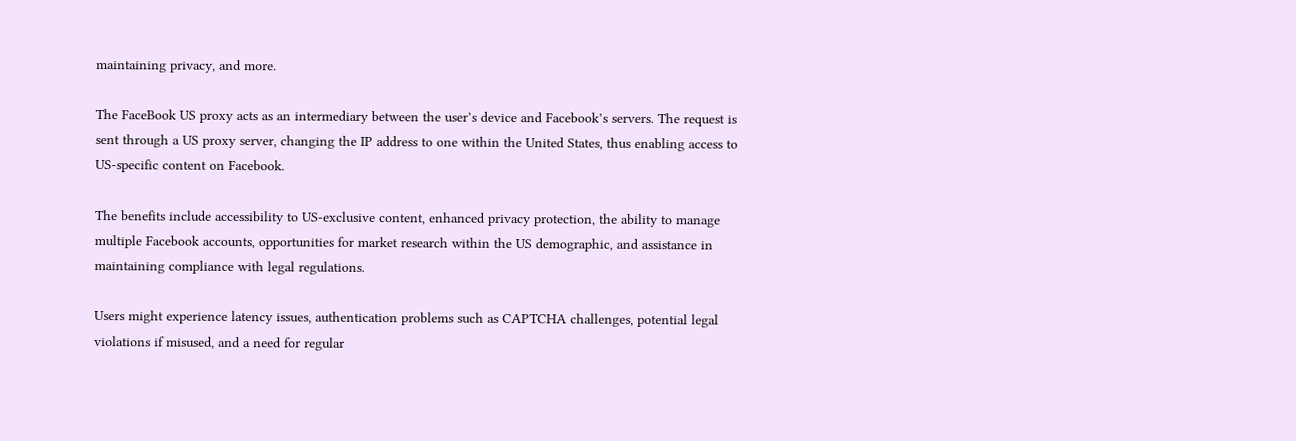maintaining privacy, and more.

The FaceBook US proxy acts as an intermediary between the user’s device and Facebook’s servers. The request is sent through a US proxy server, changing the IP address to one within the United States, thus enabling access to US-specific content on Facebook.

The benefits include accessibility to US-exclusive content, enhanced privacy protection, the ability to manage multiple Facebook accounts, opportunities for market research within the US demographic, and assistance in maintaining compliance with legal regulations.

Users might experience latency issues, authentication problems such as CAPTCHA challenges, potential legal violations if misused, and a need for regular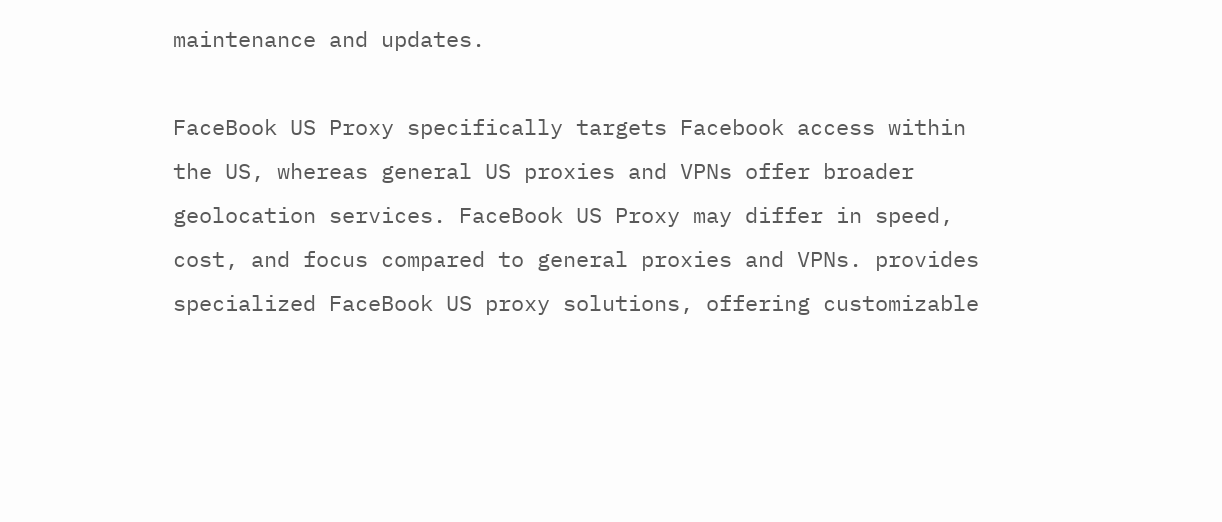maintenance and updates.

FaceBook US Proxy specifically targets Facebook access within the US, whereas general US proxies and VPNs offer broader geolocation services. FaceBook US Proxy may differ in speed, cost, and focus compared to general proxies and VPNs. provides specialized FaceBook US proxy solutions, offering customizable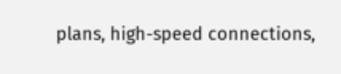plans, high-speed connections,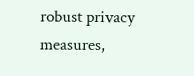robust privacy measures,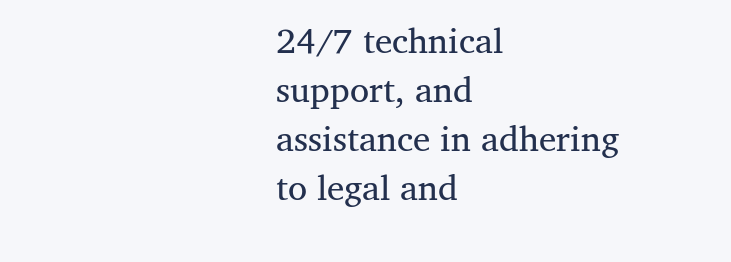24/7 technical support, and assistance in adhering to legal and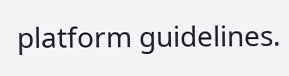platform guidelines.